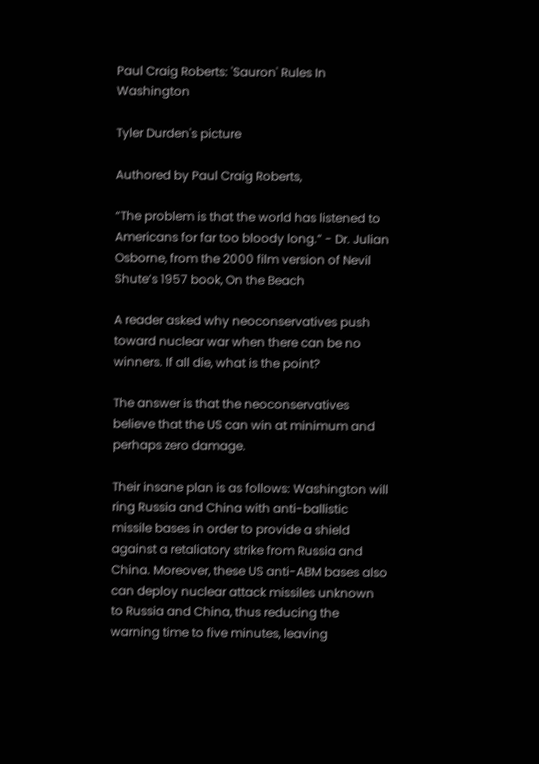Paul Craig Roberts: 'Sauron' Rules In Washington

Tyler Durden's picture

Authored by Paul Craig Roberts,

“The problem is that the world has listened to Americans for far too bloody long.” - Dr. Julian Osborne, from the 2000 film version of Nevil Shute’s 1957 book, On the Beach

A reader asked why neoconservatives push toward nuclear war when there can be no winners. If all die, what is the point?

The answer is that the neoconservatives believe that the US can win at minimum and perhaps zero damage.

Their insane plan is as follows: Washington will ring Russia and China with anti-ballistic missile bases in order to provide a shield against a retaliatory strike from Russia and China. Moreover, these US anti-ABM bases also can deploy nuclear attack missiles unknown to Russia and China, thus reducing the warning time to five minutes, leaving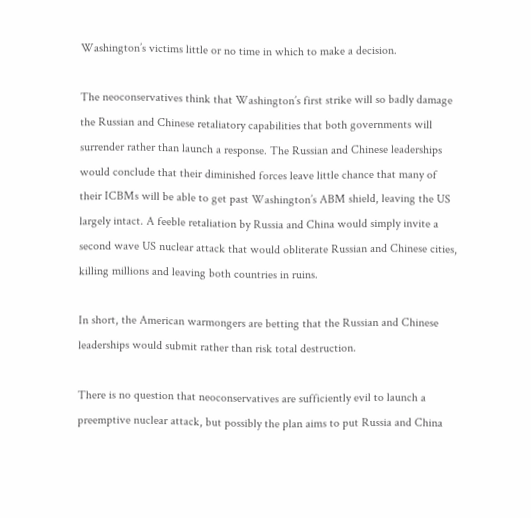Washington’s victims little or no time in which to make a decision.

The neoconservatives think that Washington’s first strike will so badly damage the Russian and Chinese retaliatory capabilities that both governments will surrender rather than launch a response. The Russian and Chinese leaderships would conclude that their diminished forces leave little chance that many of their ICBMs will be able to get past Washington’s ABM shield, leaving the US largely intact. A feeble retaliation by Russia and China would simply invite a second wave US nuclear attack that would obliterate Russian and Chinese cities, killing millions and leaving both countries in ruins.

In short, the American warmongers are betting that the Russian and Chinese leaderships would submit rather than risk total destruction.

There is no question that neoconservatives are sufficiently evil to launch a preemptive nuclear attack, but possibly the plan aims to put Russia and China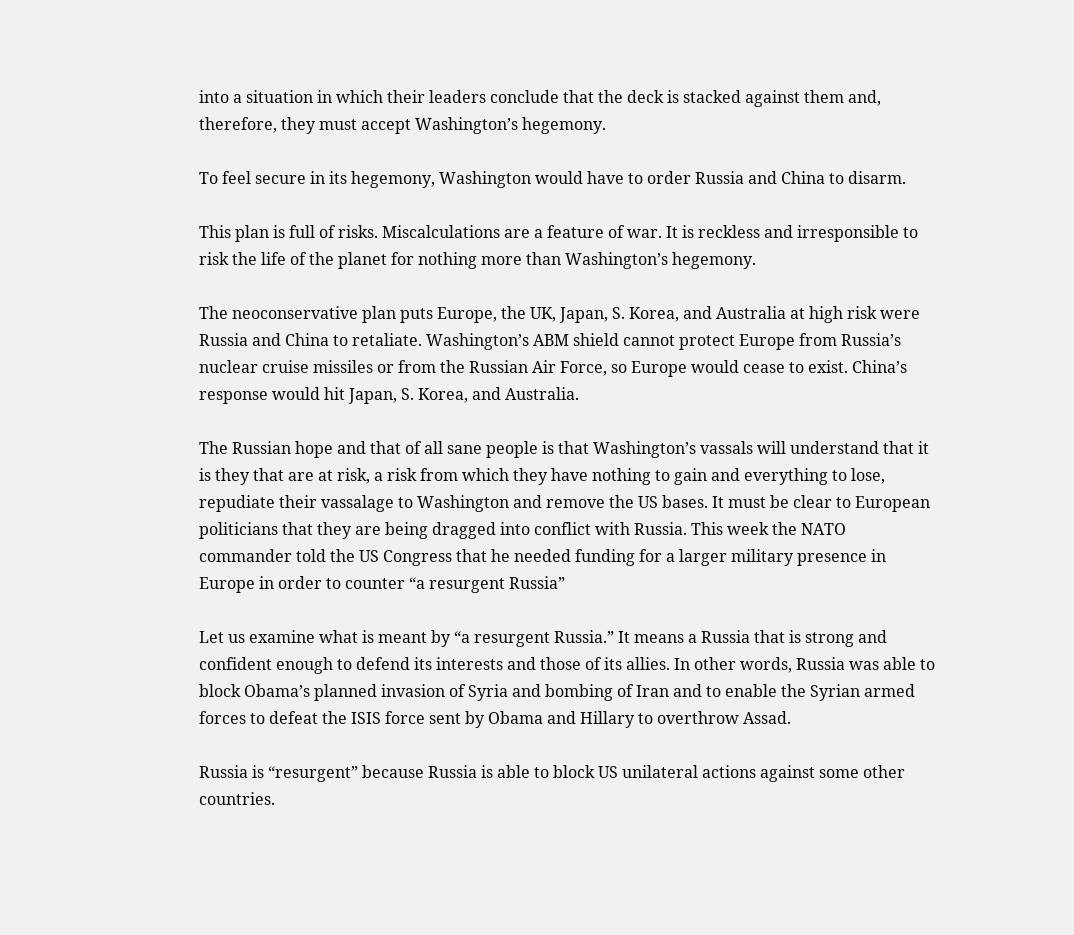into a situation in which their leaders conclude that the deck is stacked against them and, therefore, they must accept Washington’s hegemony.

To feel secure in its hegemony, Washington would have to order Russia and China to disarm.

This plan is full of risks. Miscalculations are a feature of war. It is reckless and irresponsible to risk the life of the planet for nothing more than Washington’s hegemony.

The neoconservative plan puts Europe, the UK, Japan, S. Korea, and Australia at high risk were Russia and China to retaliate. Washington’s ABM shield cannot protect Europe from Russia’s nuclear cruise missiles or from the Russian Air Force, so Europe would cease to exist. China’s response would hit Japan, S. Korea, and Australia.

The Russian hope and that of all sane people is that Washington’s vassals will understand that it is they that are at risk, a risk from which they have nothing to gain and everything to lose, repudiate their vassalage to Washington and remove the US bases. It must be clear to European politicians that they are being dragged into conflict with Russia. This week the NATO commander told the US Congress that he needed funding for a larger military presence in Europe in order to counter “a resurgent Russia”

Let us examine what is meant by “a resurgent Russia.” It means a Russia that is strong and confident enough to defend its interests and those of its allies. In other words, Russia was able to block Obama’s planned invasion of Syria and bombing of Iran and to enable the Syrian armed forces to defeat the ISIS force sent by Obama and Hillary to overthrow Assad.

Russia is “resurgent” because Russia is able to block US unilateral actions against some other countries.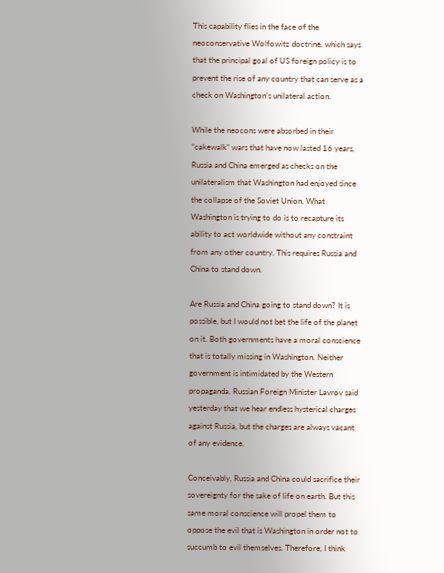This capability flies in the face of the neoconservative Wolfowitz doctrine, which says that the principal goal of US foreign policy is to prevent the rise of any country that can serve as a check on Washington’s unilateral action.

While the neocons were absorbed in their “cakewalk” wars that have now lasted 16 years, Russia and China emerged as checks on the unilateralism that Washington had enjoyed since the collapse of the Soviet Union. What Washington is trying to do is to recapture its ability to act worldwide without any constraint from any other country. This requires Russia and China to stand down.

Are Russia and China going to stand down? It is possible, but I would not bet the life of the planet on it. Both governments have a moral conscience that is totally missing in Washington. Neither government is intimidated by the Western propaganda. Russian Foreign Minister Lavrov said yesterday that we hear endless hysterical charges against Russia, but the charges are always vacant of any evidence.

Conceivably, Russia and China could sacrifice their sovereignty for the sake of life on earth. But this same moral conscience will propel them to oppose the evil that is Washington in order not to succumb to evil themselves. Therefore, I think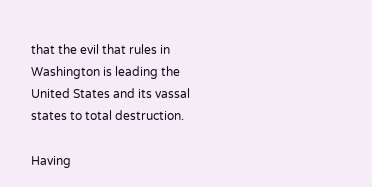that the evil that rules in Washington is leading the United States and its vassal states to total destruction.

Having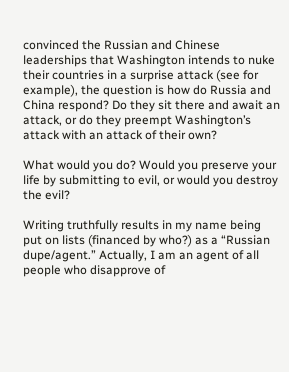convinced the Russian and Chinese leaderships that Washington intends to nuke their countries in a surprise attack (see for example), the question is how do Russia and China respond? Do they sit there and await an attack, or do they preempt Washington’s attack with an attack of their own?

What would you do? Would you preserve your life by submitting to evil, or would you destroy the evil?

Writing truthfully results in my name being put on lists (financed by who?) as a “Russian dupe/agent.” Actually, I am an agent of all people who disapprove of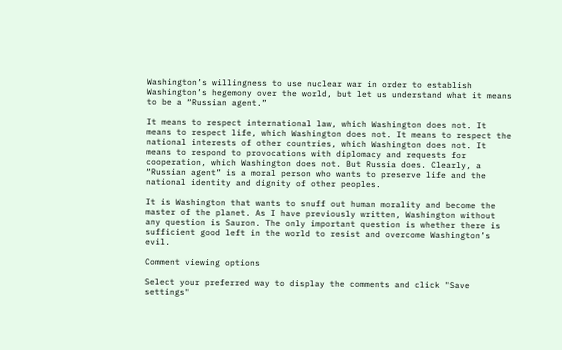Washington’s willingness to use nuclear war in order to establish Washington’s hegemony over the world, but let us understand what it means to be a “Russian agent.”

It means to respect international law, which Washington does not. It means to respect life, which Washington does not. It means to respect the national interests of other countries, which Washington does not. It means to respond to provocations with diplomacy and requests for cooperation, which Washington does not. But Russia does. Clearly, a “Russian agent” is a moral person who wants to preserve life and the national identity and dignity of other peoples.

It is Washington that wants to snuff out human morality and become the master of the planet. As I have previously written, Washington without any question is Sauron. The only important question is whether there is sufficient good left in the world to resist and overcome Washington’s evil.

Comment viewing options

Select your preferred way to display the comments and click "Save settings"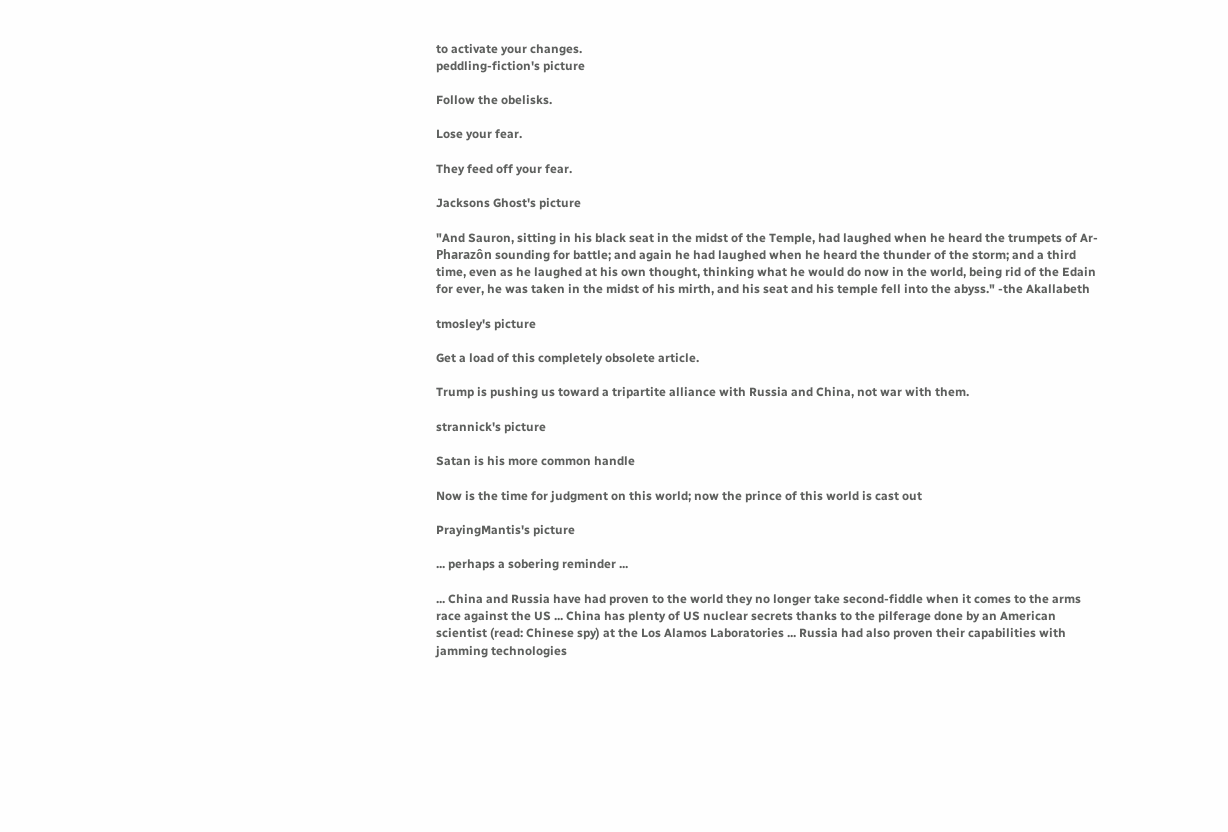to activate your changes.
peddling-fiction's picture

Follow the obelisks.

Lose your fear.

They feed off your fear.

Jacksons Ghost's picture

"And Sauron, sitting in his black seat in the midst of the Temple, had laughed when he heard the trumpets of Ar-Pharazôn sounding for battle; and again he had laughed when he heard the thunder of the storm; and a third time, even as he laughed at his own thought, thinking what he would do now in the world, being rid of the Edain for ever, he was taken in the midst of his mirth, and his seat and his temple fell into the abyss." -the Akallabeth

tmosley's picture

Get a load of this completely obsolete article.

Trump is pushing us toward a tripartite alliance with Russia and China, not war with them.

strannick's picture

Satan is his more common handle

Now is the time for judgment on this world; now the prince of this world is cast out

PrayingMantis's picture

... perhaps a sobering reminder ...

... China and Russia have had proven to the world they no longer take second-fiddle when it comes to the arms race against the US ... China has plenty of US nuclear secrets thanks to the pilferage done by an American scientist (read: Chinese spy) at the Los Alamos Laboratories ... Russia had also proven their capabilities with jamming technologies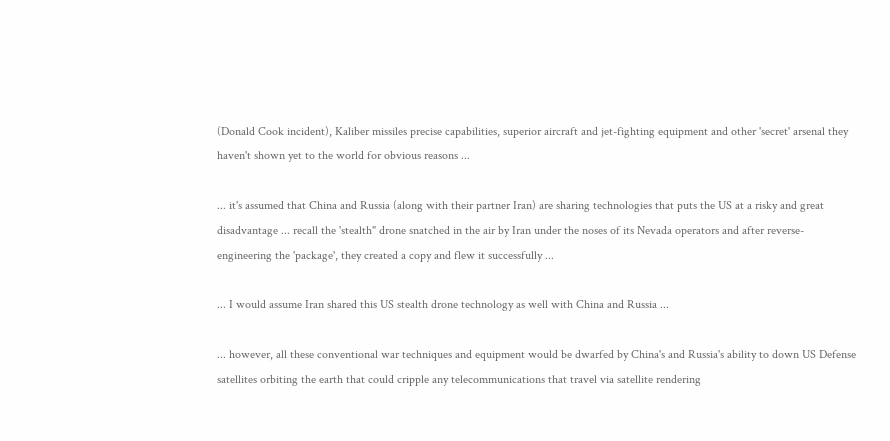(Donald Cook incident), Kaliber missiles precise capabilities, superior aircraft and jet-fighting equipment and other 'secret' arsenal they haven't shown yet to the world for obvious reasons ...

... it's assumed that China and Russia (along with their partner Iran) are sharing technologies that puts the US at a risky and great disadvantage ... recall the 'stealth" drone snatched in the air by Iran under the noses of its Nevada operators and after reverse-engineering the 'package', they created a copy and flew it successfully ...

... I would assume Iran shared this US stealth drone technology as well with China and Russia ...

... however, all these conventional war techniques and equipment would be dwarfed by China's and Russia's ability to down US Defense satellites orbiting the earth that could cripple any telecommunications that travel via satellite rendering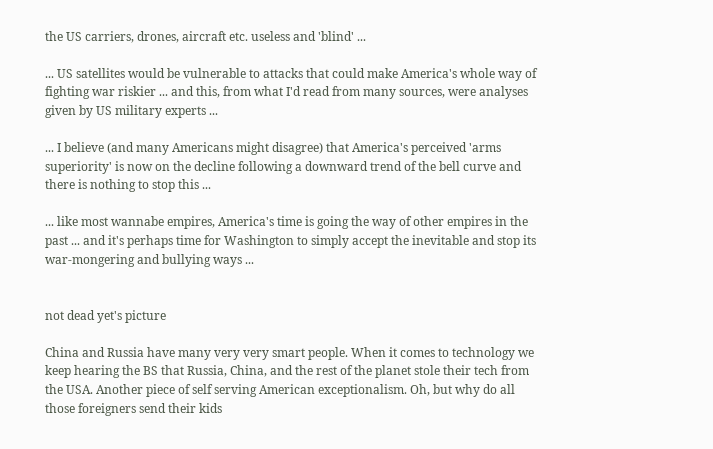the US carriers, drones, aircraft etc. useless and 'blind' ...

... US satellites would be vulnerable to attacks that could make America's whole way of fighting war riskier ... and this, from what I'd read from many sources, were analyses given by US military experts ...

... I believe (and many Americans might disagree) that America's perceived 'arms superiority' is now on the decline following a downward trend of the bell curve and there is nothing to stop this ...

... like most wannabe empires, America's time is going the way of other empires in the past ... and it's perhaps time for Washington to simply accept the inevitable and stop its war-mongering and bullying ways ...


not dead yet's picture

China and Russia have many very very smart people. When it comes to technology we keep hearing the BS that Russia, China, and the rest of the planet stole their tech from the USA. Another piece of self serving American exceptionalism. Oh, but why do all those foreigners send their kids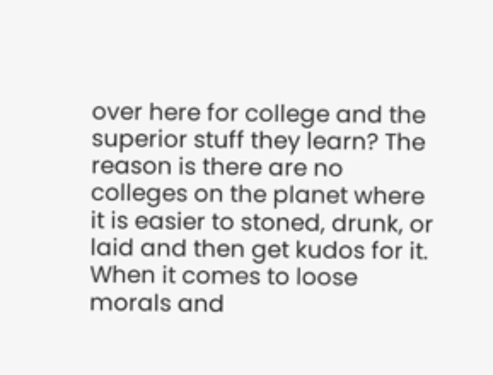over here for college and the superior stuff they learn? The reason is there are no colleges on the planet where it is easier to stoned, drunk, or laid and then get kudos for it. When it comes to loose morals and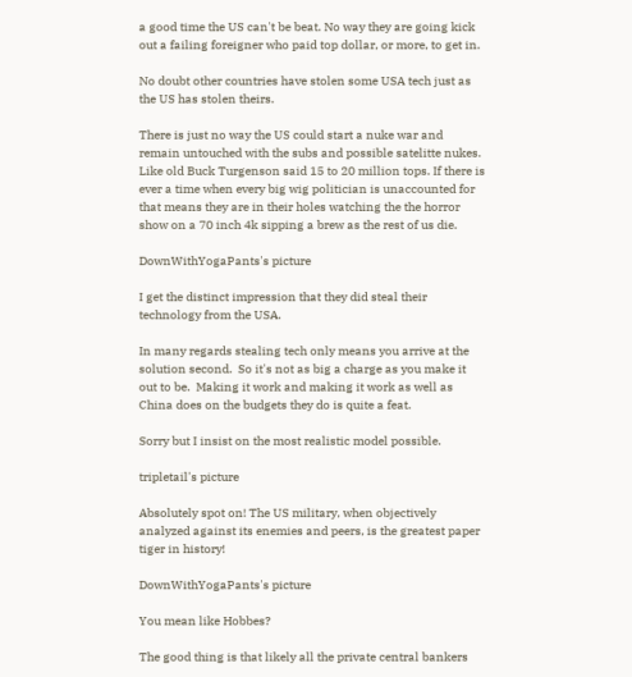a good time the US can't be beat. No way they are going kick out a failing foreigner who paid top dollar, or more, to get in.

No doubt other countries have stolen some USA tech just as the US has stolen theirs.

There is just no way the US could start a nuke war and remain untouched with the subs and possible satelitte nukes. Like old Buck Turgenson said 15 to 20 million tops. If there is ever a time when every big wig politician is unaccounted for that means they are in their holes watching the the horror show on a 70 inch 4k sipping a brew as the rest of us die.

DownWithYogaPants's picture

I get the distinct impression that they did steal their technology from the USA.

In many regards stealing tech only means you arrive at the solution second.  So it's not as big a charge as you make it out to be.  Making it work and making it work as well as China does on the budgets they do is quite a feat.

Sorry but I insist on the most realistic model possible.

tripletail's picture

Absolutely spot on! The US military, when objectively analyzed against its enemies and peers, is the greatest paper tiger in history!

DownWithYogaPants's picture

You mean like Hobbes?

The good thing is that likely all the private central bankers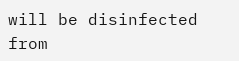will be disinfected from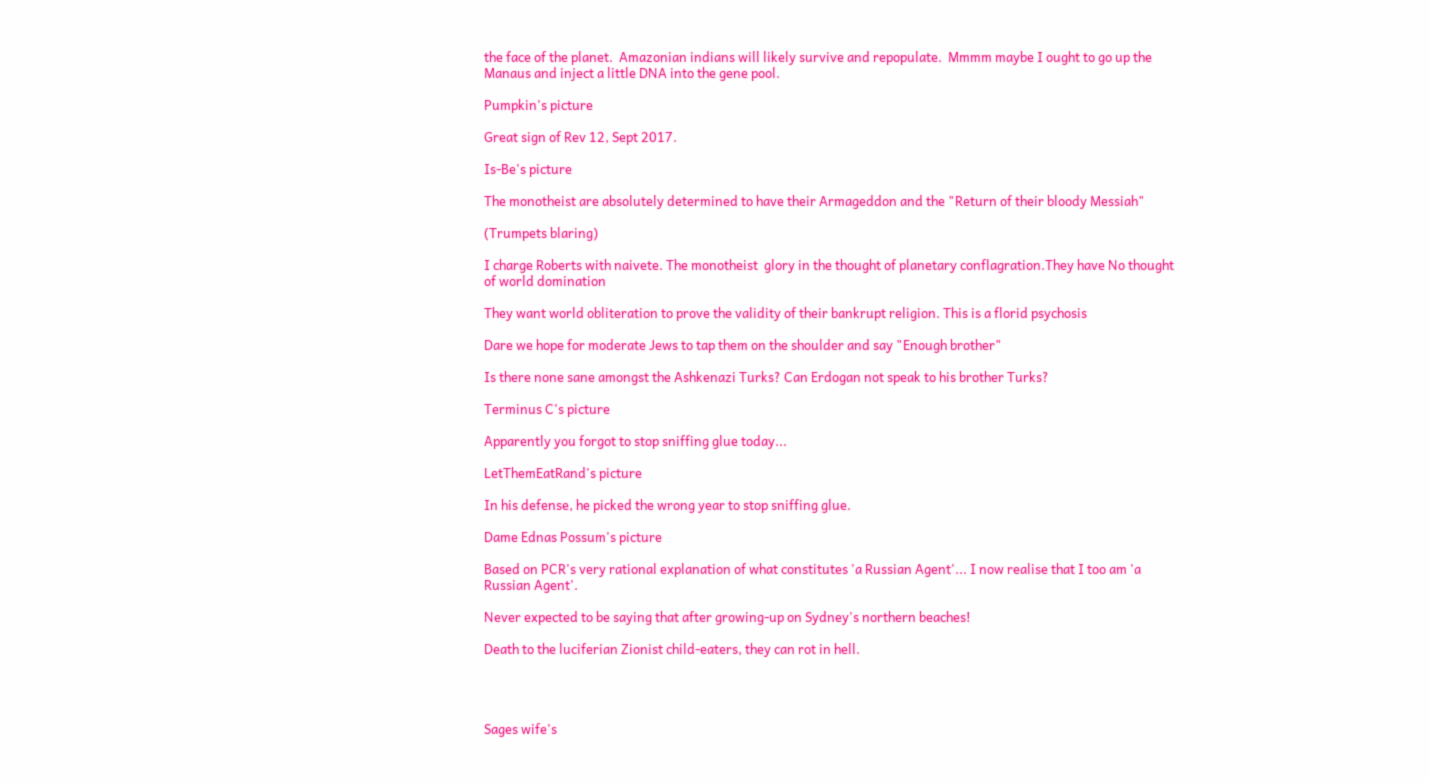the face of the planet.  Amazonian indians will likely survive and repopulate.  Mmmm maybe I ought to go up the Manaus and inject a little DNA into the gene pool.

Pumpkin's picture

Great sign of Rev 12, Sept 2017.

Is-Be's picture

The monotheist are absolutely determined to have their Armageddon and the "Return of their bloody Messiah"

(Trumpets blaring)

I charge Roberts with naivete. The monotheist  glory in the thought of planetary conflagration.They have No thought of world domination

They want world obliteration to prove the validity of their bankrupt religion. This is a florid psychosis

Dare we hope for moderate Jews to tap them on the shoulder and say "Enough brother"

Is there none sane amongst the Ashkenazi Turks? Can Erdogan not speak to his brother Turks?

Terminus C's picture

Apparently you forgot to stop sniffing glue today...

LetThemEatRand's picture

In his defense, he picked the wrong year to stop sniffing glue.

Dame Ednas Possum's picture

Based on PCR's very rational explanation of what constitutes 'a Russian Agent'... I now realise that I too am 'a Russian Agent'.

Never expected to be saying that after growing-up on Sydney's northern beaches!

Death to the luciferian Zionist child-eaters, they can rot in hell.




Sages wife's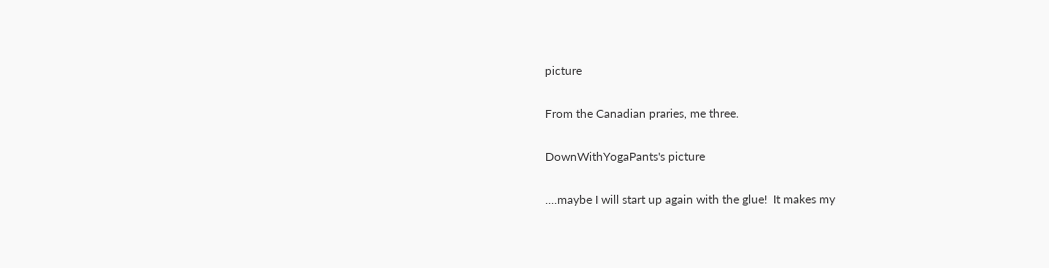picture

From the Canadian praries, me three.

DownWithYogaPants's picture

....maybe I will start up again with the glue!  It makes my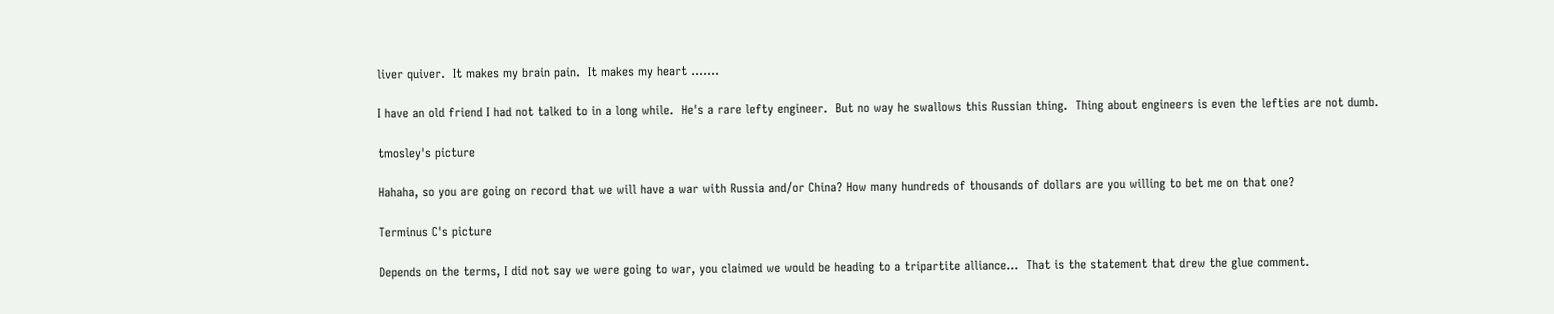liver quiver.  It makes my brain pain.  It makes my heart .......

I have an old friend I had not talked to in a long while.  He's a rare lefty engineer.  But no way he swallows this Russian thing.  Thing about engineers is even the lefties are not dumb.

tmosley's picture

Hahaha, so you are going on record that we will have a war with Russia and/or China? How many hundreds of thousands of dollars are you willing to bet me on that one?

Terminus C's picture

Depends on the terms, I did not say we were going to war, you claimed we would be heading to a tripartite alliance...  That is the statement that drew the glue comment.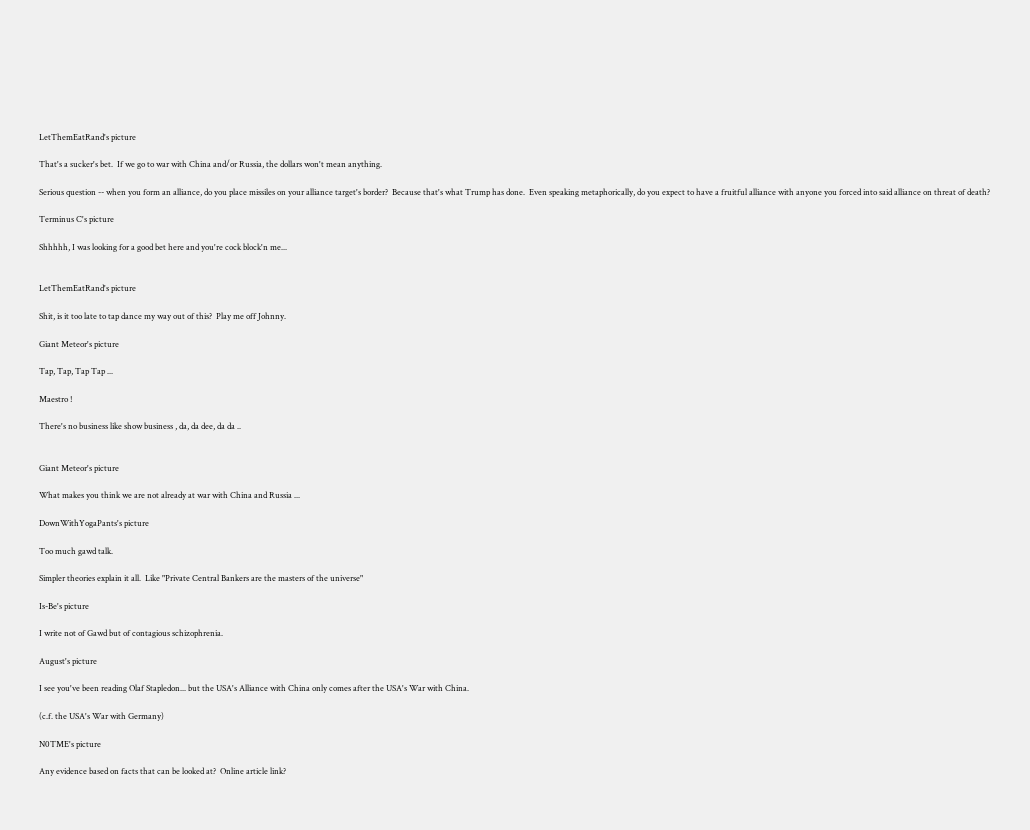LetThemEatRand's picture

That's a sucker's bet.  If we go to war with China and/or Russia, the dollars won't mean anything.

Serious question -- when you form an alliance, do you place missiles on your alliance target's border?  Because that's what Trump has done.  Even speaking metaphorically, do you expect to have a fruitful alliance with anyone you forced into said alliance on threat of death?

Terminus C's picture

Shhhhh, I was looking for a good bet here and you're cock block'n me...


LetThemEatRand's picture

Shit, is it too late to tap dance my way out of this?  Play me off Johnny.

Giant Meteor's picture

Tap, Tap, Tap Tap ...

Maestro !

There's no business like show business , da, da dee, da da ..


Giant Meteor's picture

What makes you think we are not already at war with China and Russia ...

DownWithYogaPants's picture

Too much gawd talk.

Simpler theories explain it all.  Like "Private Central Bankers are the masters of the universe"

Is-Be's picture

I write not of Gawd but of contagious schizophrenia.

August's picture

I see you've been reading Olaf Stapledon... but the USA's Alliance with China only comes after the USA's War with China.

(c.f. the USA's War with Germany)

N0TME's picture

Any evidence based on facts that can be looked at?  Online article link?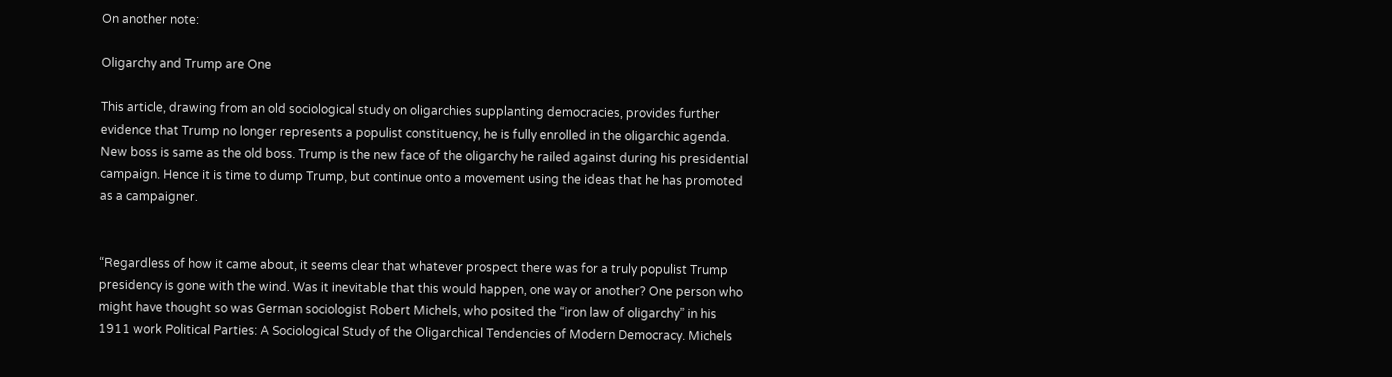On another note:

Oligarchy and Trump are One

This article, drawing from an old sociological study on oligarchies supplanting democracies, provides further evidence that Trump no longer represents a populist constituency, he is fully enrolled in the oligarchic agenda. New boss is same as the old boss. Trump is the new face of the oligarchy he railed against during his presidential campaign. Hence it is time to dump Trump, but continue onto a movement using the ideas that he has promoted as a campaigner.


“Regardless of how it came about, it seems clear that whatever prospect there was for a truly populist Trump presidency is gone with the wind. Was it inevitable that this would happen, one way or another? One person who might have thought so was German sociologist Robert Michels, who posited the “iron law of oligarchy” in his 1911 work Political Parties: A Sociological Study of the Oligarchical Tendencies of Modern Democracy. Michels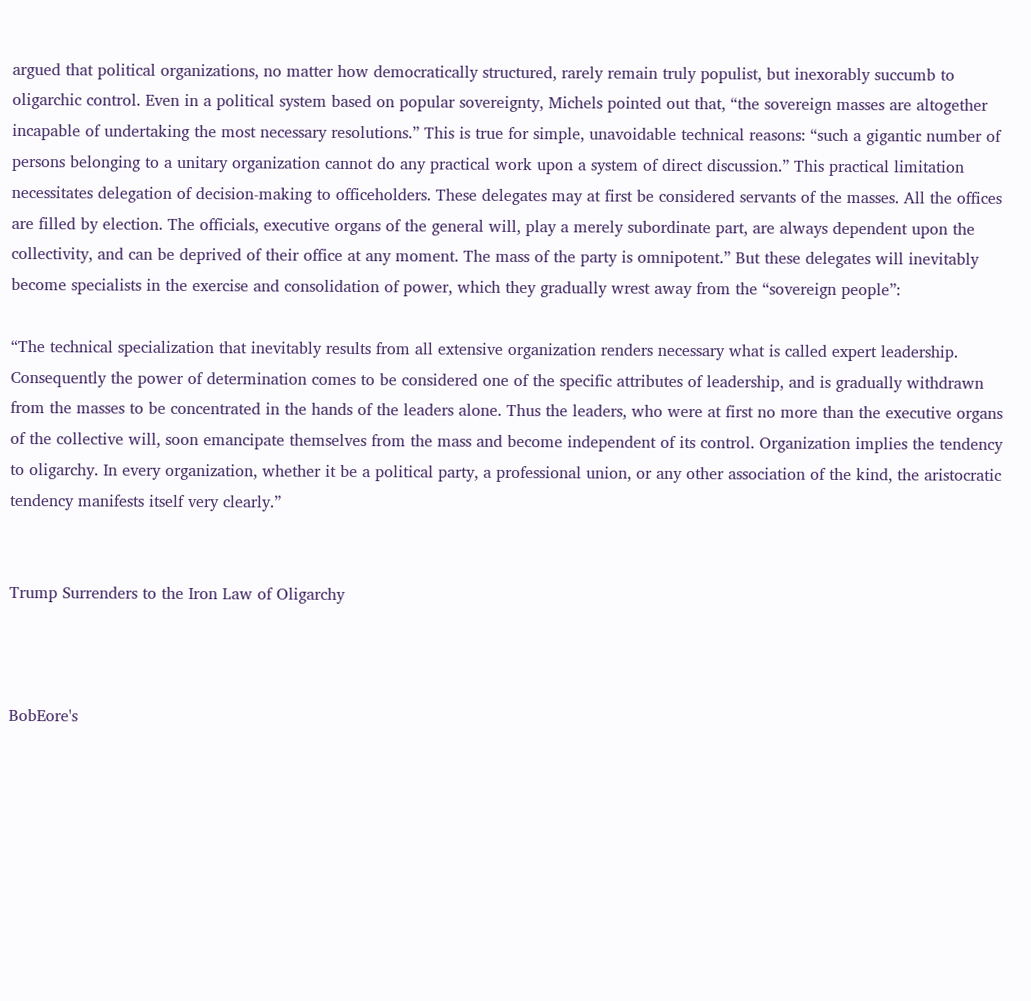argued that political organizations, no matter how democratically structured, rarely remain truly populist, but inexorably succumb to oligarchic control. Even in a political system based on popular sovereignty, Michels pointed out that, “the sovereign masses are altogether incapable of undertaking the most necessary resolutions.” This is true for simple, unavoidable technical reasons: “such a gigantic number of persons belonging to a unitary organization cannot do any practical work upon a system of direct discussion.” This practical limitation necessitates delegation of decision-making to officeholders. These delegates may at first be considered servants of the masses. All the offices are filled by election. The officials, executive organs of the general will, play a merely subordinate part, are always dependent upon the collectivity, and can be deprived of their office at any moment. The mass of the party is omnipotent.” But these delegates will inevitably become specialists in the exercise and consolidation of power, which they gradually wrest away from the “sovereign people”:

“The technical specialization that inevitably results from all extensive organization renders necessary what is called expert leadership. Consequently the power of determination comes to be considered one of the specific attributes of leadership, and is gradually withdrawn from the masses to be concentrated in the hands of the leaders alone. Thus the leaders, who were at first no more than the executive organs of the collective will, soon emancipate themselves from the mass and become independent of its control. Organization implies the tendency to oligarchy. In every organization, whether it be a political party, a professional union, or any other association of the kind, the aristocratic tendency manifests itself very clearly.”


Trump Surrenders to the Iron Law of Oligarchy



BobEore's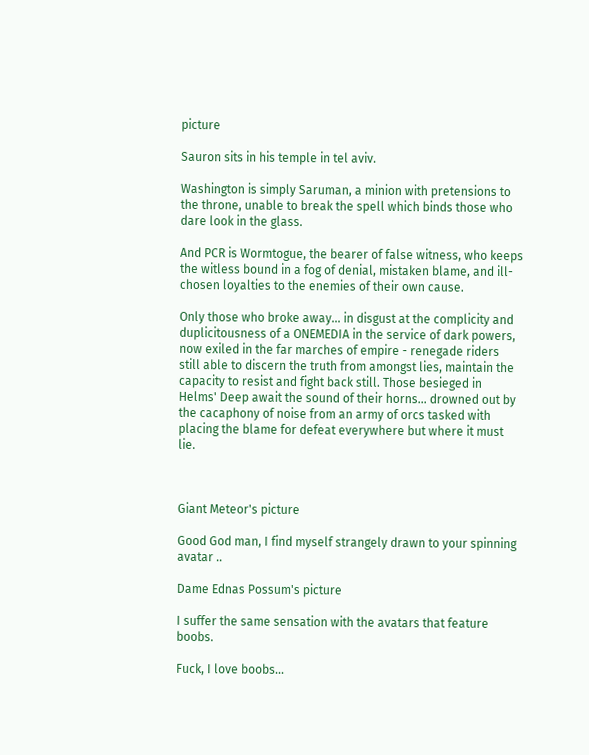picture

Sauron sits in his temple in tel aviv.

Washington is simply Saruman, a minion with pretensions to the throne, unable to break the spell which binds those who dare look in the glass.

And PCR is Wormtogue, the bearer of false witness, who keeps the witless bound in a fog of denial, mistaken blame, and ill-chosen loyalties to the enemies of their own cause.

Only those who broke away... in disgust at the complicity and duplicitousness of a ONEMEDIA in the service of dark powers, now exiled in the far marches of empire - renegade riders still able to discern the truth from amongst lies, maintain the capacity to resist and fight back still. Those besieged in Helms' Deep await the sound of their horns... drowned out by the cacaphony of noise from an army of orcs tasked with placing the blame for defeat everywhere but where it must lie.



Giant Meteor's picture

Good God man, I find myself strangely drawn to your spinning avatar ..

Dame Ednas Possum's picture

I suffer the same sensation with the avatars that feature boobs.

Fuck, I love boobs...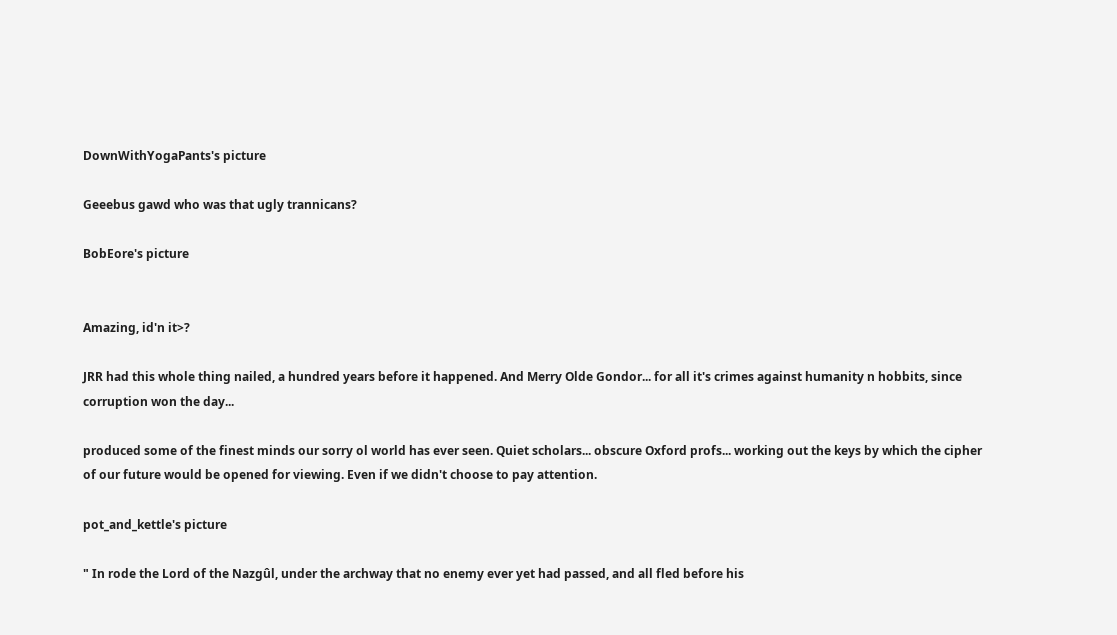DownWithYogaPants's picture

Geeebus gawd who was that ugly trannicans?

BobEore's picture


Amazing, id'n it>?

JRR had this whole thing nailed, a hundred years before it happened. And Merry Olde Gondor... for all it's crimes against humanity n hobbits, since corruption won the day...

produced some of the finest minds our sorry ol world has ever seen. Quiet scholars... obscure Oxford profs... working out the keys by which the cipher of our future would be opened for viewing. Even if we didn't choose to pay attention.

pot_and_kettle's picture

" In rode the Lord of the Nazgûl, under the archway that no enemy ever yet had passed, and all fled before his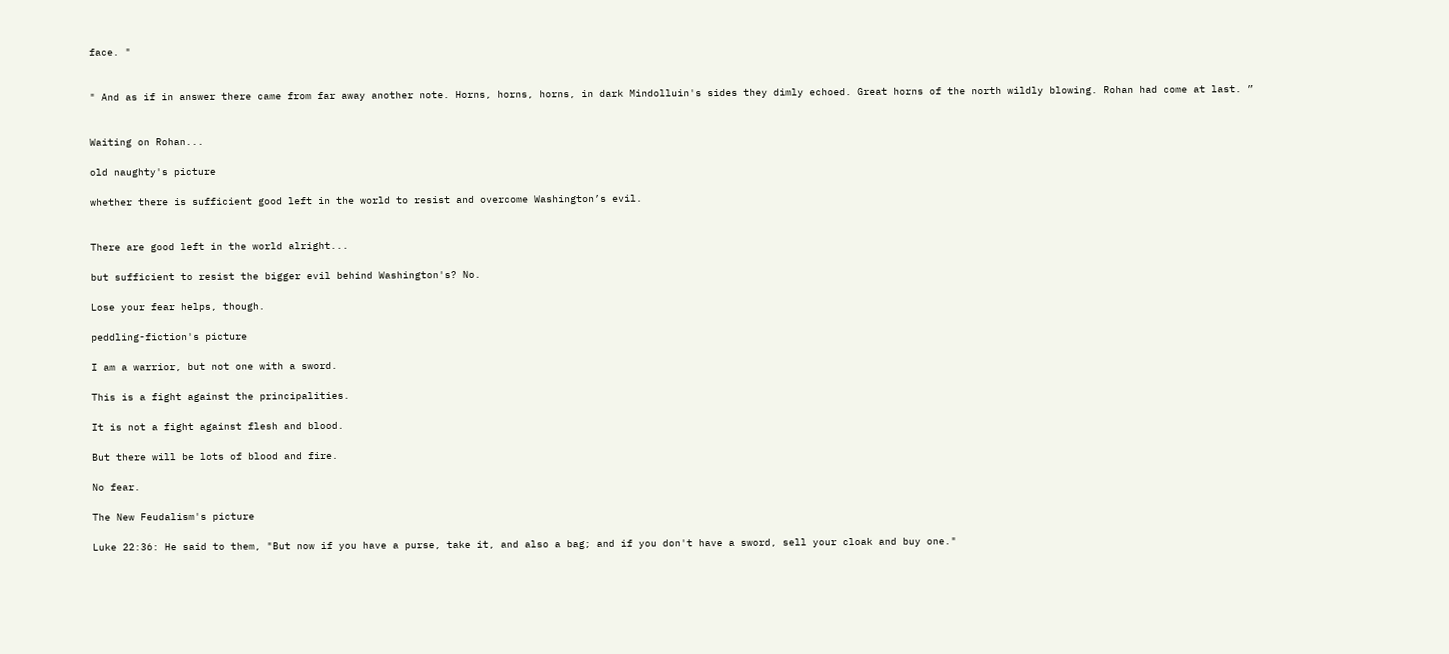face. "


" And as if in answer there came from far away another note. Horns, horns, horns, in dark Mindolluin's sides they dimly echoed. Great horns of the north wildly blowing. Rohan had come at last. ”


Waiting on Rohan...

old naughty's picture

whether there is sufficient good left in the world to resist and overcome Washington’s evil.


There are good left in the world alright...

but sufficient to resist the bigger evil behind Washington's? No.

Lose your fear helps, though.

peddling-fiction's picture

I am a warrior, but not one with a sword.

This is a fight against the principalities.

It is not a fight against flesh and blood.

But there will be lots of blood and fire.

No fear.

The New Feudalism's picture

Luke 22:36: He said to them, "But now if you have a purse, take it, and also a bag; and if you don't have a sword, sell your cloak and buy one."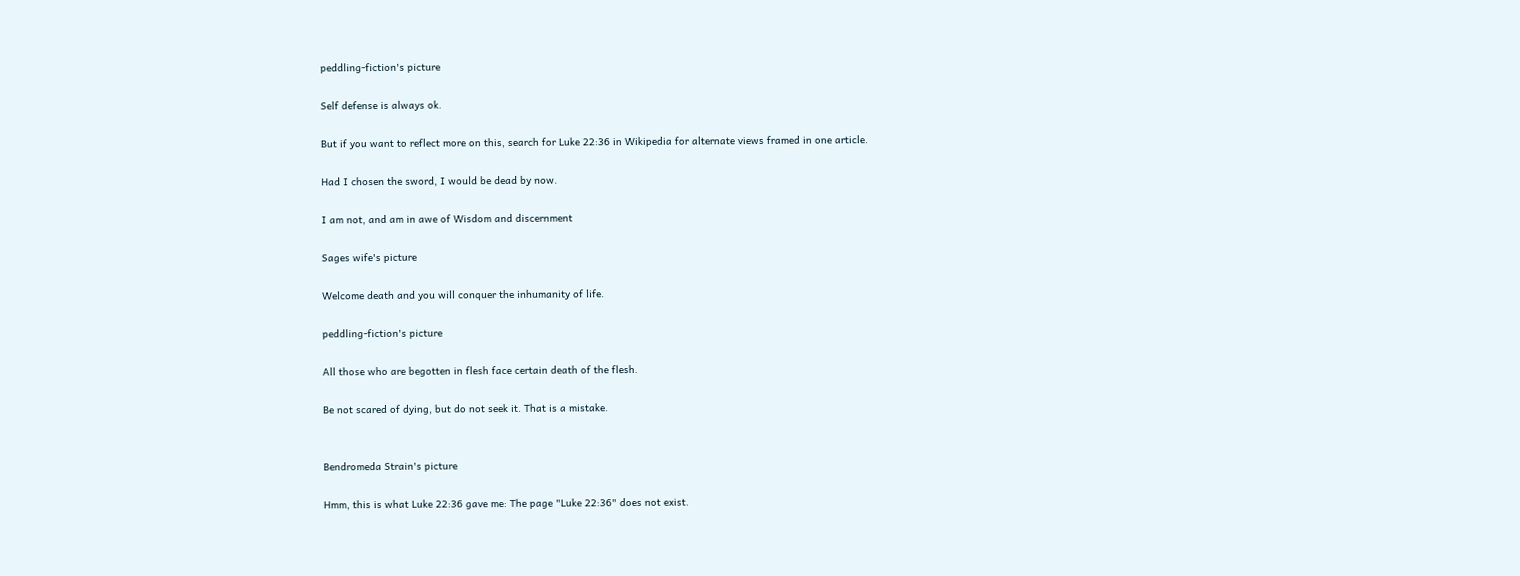peddling-fiction's picture

Self defense is always ok.

But if you want to reflect more on this, search for Luke 22:36 in Wikipedia for alternate views framed in one article.

Had I chosen the sword, I would be dead by now.

I am not, and am in awe of Wisdom and discernment

Sages wife's picture

Welcome death and you will conquer the inhumanity of life.

peddling-fiction's picture

All those who are begotten in flesh face certain death of the flesh.

Be not scared of dying, but do not seek it. That is a mistake.


Bendromeda Strain's picture

Hmm, this is what Luke 22:36 gave me: The page "Luke 22:36" does not exist.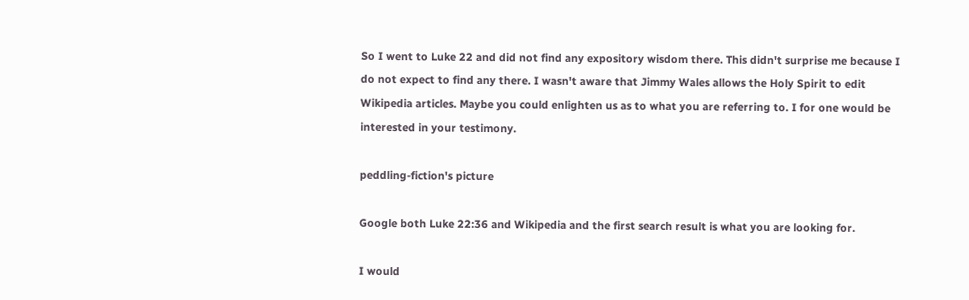So I went to Luke 22 and did not find any expository wisdom there. This didn't surprise me because I do not expect to find any there. I wasn't aware that Jimmy Wales allows the Holy Spirit to edit Wikipedia articles. Maybe you could enlighten us as to what you are referring to. I for one would be interested in your testimony.

peddling-fiction's picture

Google both Luke 22:36 and Wikipedia and the first search result is what you are looking for.

I would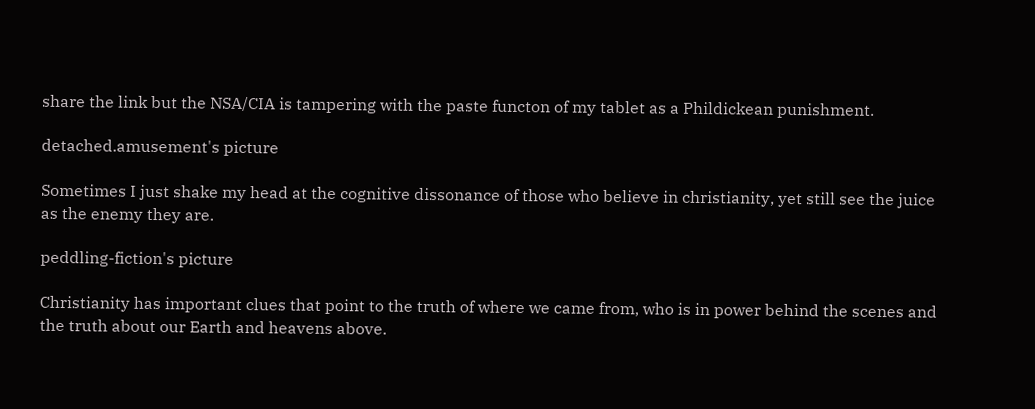share the link but the NSA/CIA is tampering with the paste functon of my tablet as a Phildickean punishment.

detached.amusement's picture

Sometimes I just shake my head at the cognitive dissonance of those who believe in christianity, yet still see the juice as the enemy they are.

peddling-fiction's picture

Christianity has important clues that point to the truth of where we came from, who is in power behind the scenes and the truth about our Earth and heavens above.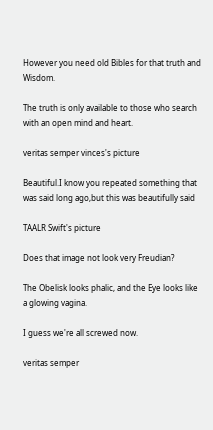However you need old Bibles for that truth and Wisdom.

The truth is only available to those who search with an open mind and heart.

veritas semper vinces's picture

Beautiful.I know you repeated something that was said long ago,but this was beautifully said

TAALR Swift's picture

Does that image not look very Freudian?

The Obelisk looks phalic, and the Eye looks like a glowing vagina.

I guess we're all screwed now.

veritas semper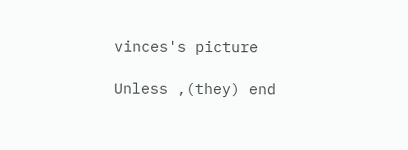vinces's picture

Unless ,(they) end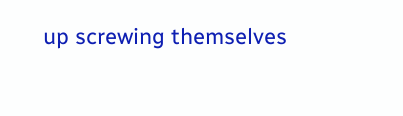up screwing themselves